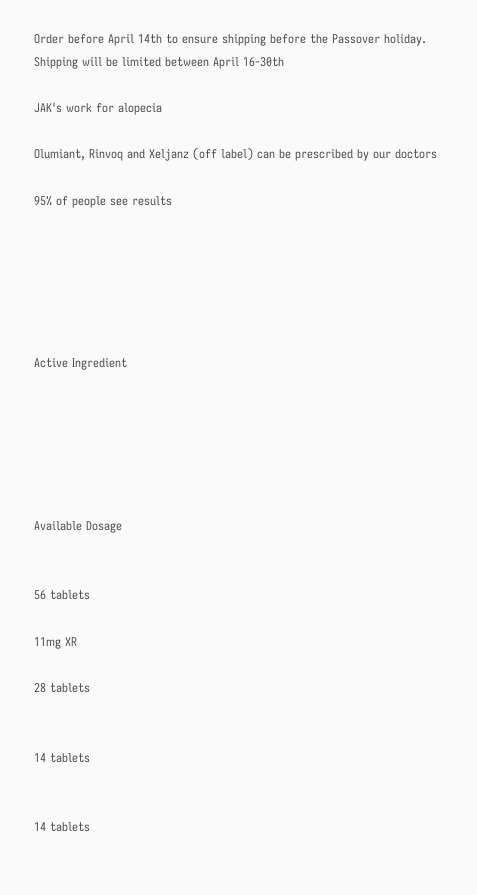Order before April 14th to ensure shipping before the Passover holiday.
Shipping will be limited between April 16-30th

JAK's work for alopecia

Olumiant, Rinvoq and Xeljanz (off label) can be prescribed by our doctors

95% of people see results






Active Ingredient






Available Dosage


56 tablets

11mg XR

28 tablets


14 tablets


14 tablets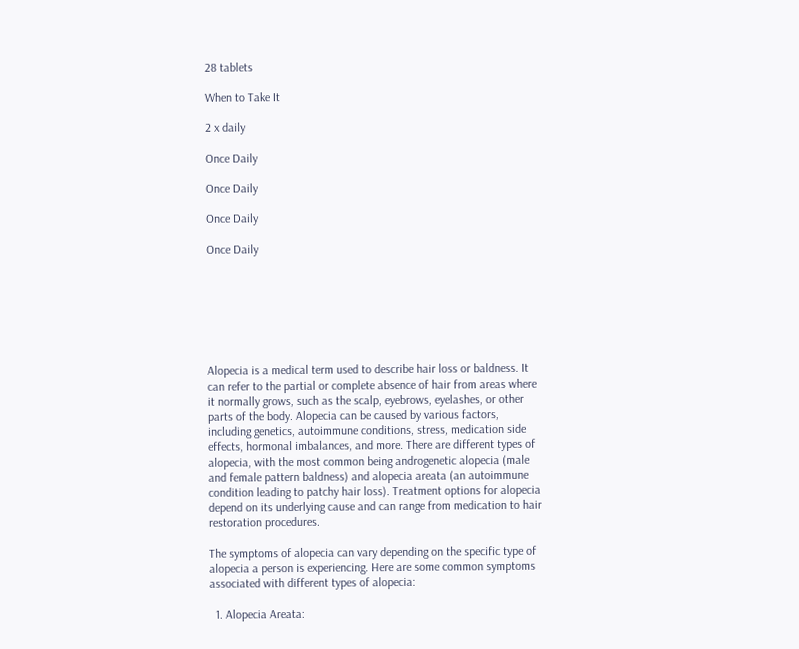28 tablets

When to Take It

2 x daily

Once Daily

Once Daily

Once Daily

Once Daily







Alopecia is a medical term used to describe hair loss or baldness. It can refer to the partial or complete absence of hair from areas where it normally grows, such as the scalp, eyebrows, eyelashes, or other parts of the body. Alopecia can be caused by various factors, including genetics, autoimmune conditions, stress, medication side effects, hormonal imbalances, and more. There are different types of alopecia, with the most common being androgenetic alopecia (male and female pattern baldness) and alopecia areata (an autoimmune condition leading to patchy hair loss). Treatment options for alopecia depend on its underlying cause and can range from medication to hair restoration procedures.

The symptoms of alopecia can vary depending on the specific type of alopecia a person is experiencing. Here are some common symptoms associated with different types of alopecia:

  1. Alopecia Areata: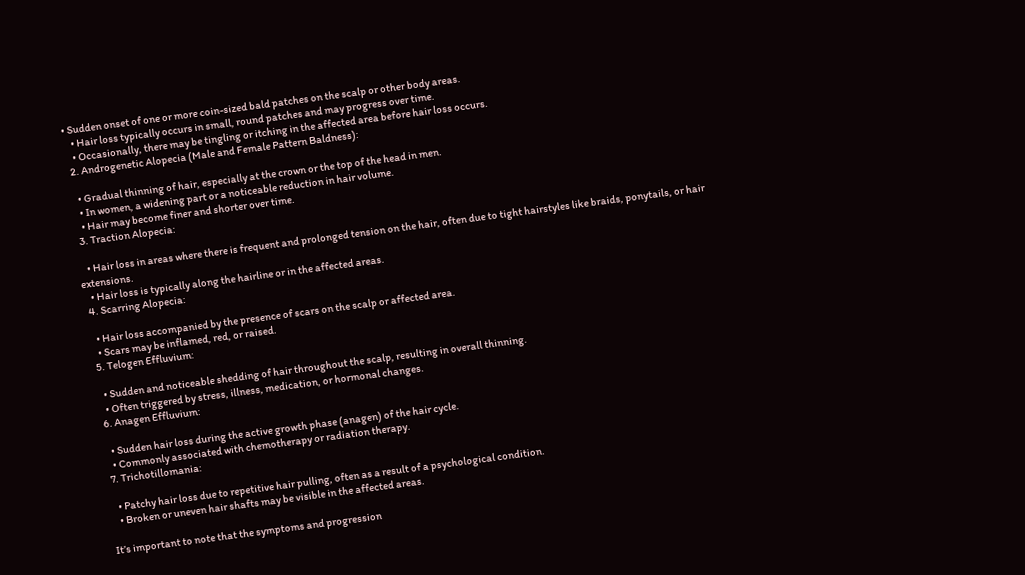• Sudden onset of one or more coin-sized bald patches on the scalp or other body areas.
    • Hair loss typically occurs in small, round patches and may progress over time.
    • Occasionally, there may be tingling or itching in the affected area before hair loss occurs.
  2. Androgenetic Alopecia (Male and Female Pattern Baldness):

    • Gradual thinning of hair, especially at the crown or the top of the head in men.
    • In women, a widening part or a noticeable reduction in hair volume.
    • Hair may become finer and shorter over time.
  3. Traction Alopecia:

    • Hair loss in areas where there is frequent and prolonged tension on the hair, often due to tight hairstyles like braids, ponytails, or hair extensions.
    • Hair loss is typically along the hairline or in the affected areas.
  4. Scarring Alopecia:

    • Hair loss accompanied by the presence of scars on the scalp or affected area.
    • Scars may be inflamed, red, or raised.
  5. Telogen Effluvium:

    • Sudden and noticeable shedding of hair throughout the scalp, resulting in overall thinning.
    • Often triggered by stress, illness, medication, or hormonal changes.
  6. Anagen Effluvium:

    • Sudden hair loss during the active growth phase (anagen) of the hair cycle.
    • Commonly associated with chemotherapy or radiation therapy.
  7. Trichotillomania:

    • Patchy hair loss due to repetitive hair pulling, often as a result of a psychological condition.
    • Broken or uneven hair shafts may be visible in the affected areas.

It’s important to note that the symptoms and progression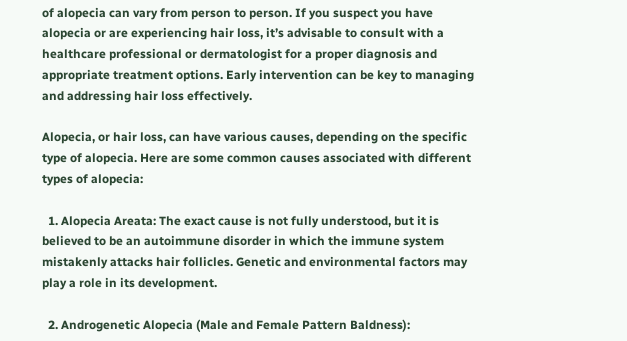of alopecia can vary from person to person. If you suspect you have alopecia or are experiencing hair loss, it’s advisable to consult with a healthcare professional or dermatologist for a proper diagnosis and appropriate treatment options. Early intervention can be key to managing and addressing hair loss effectively.

Alopecia, or hair loss, can have various causes, depending on the specific type of alopecia. Here are some common causes associated with different types of alopecia:

  1. Alopecia Areata: The exact cause is not fully understood, but it is believed to be an autoimmune disorder in which the immune system mistakenly attacks hair follicles. Genetic and environmental factors may play a role in its development.

  2. Androgenetic Alopecia (Male and Female Pattern Baldness):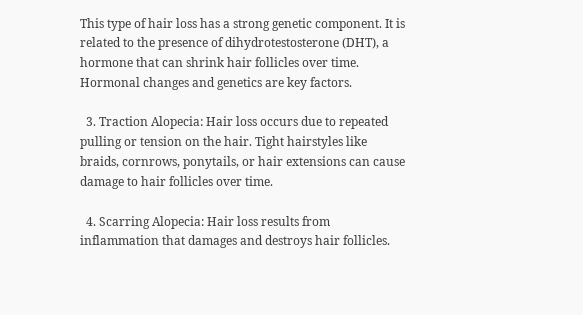This type of hair loss has a strong genetic component. It is related to the presence of dihydrotestosterone (DHT), a hormone that can shrink hair follicles over time. Hormonal changes and genetics are key factors.

  3. Traction Alopecia: Hair loss occurs due to repeated pulling or tension on the hair. Tight hairstyles like braids, cornrows, ponytails, or hair extensions can cause damage to hair follicles over time.

  4. Scarring Alopecia: Hair loss results from inflammation that damages and destroys hair follicles.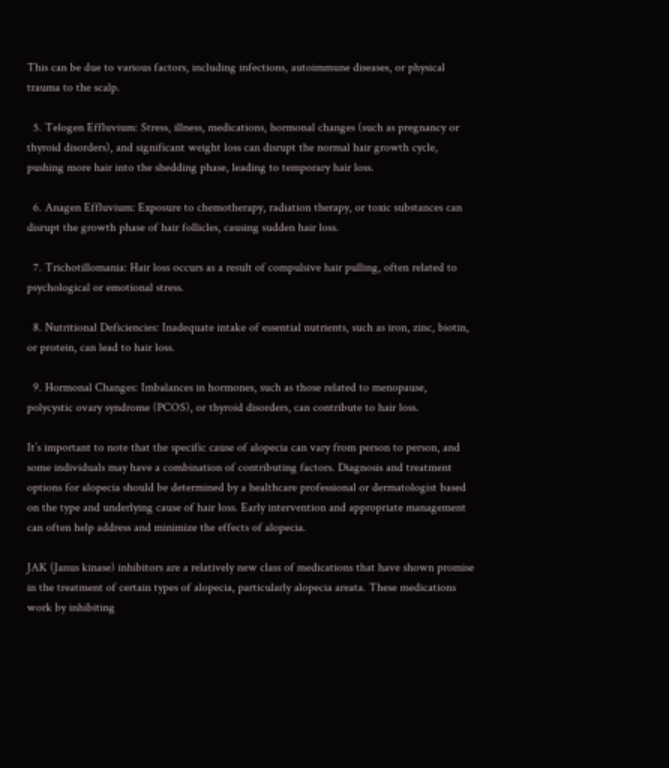This can be due to various factors, including infections, autoimmune diseases, or physical trauma to the scalp.

  5. Telogen Effluvium: Stress, illness, medications, hormonal changes (such as pregnancy or thyroid disorders), and significant weight loss can disrupt the normal hair growth cycle, pushing more hair into the shedding phase, leading to temporary hair loss.

  6. Anagen Effluvium: Exposure to chemotherapy, radiation therapy, or toxic substances can disrupt the growth phase of hair follicles, causing sudden hair loss.

  7. Trichotillomania: Hair loss occurs as a result of compulsive hair pulling, often related to psychological or emotional stress.

  8. Nutritional Deficiencies: Inadequate intake of essential nutrients, such as iron, zinc, biotin, or protein, can lead to hair loss.

  9. Hormonal Changes: Imbalances in hormones, such as those related to menopause, polycystic ovary syndrome (PCOS), or thyroid disorders, can contribute to hair loss.

It’s important to note that the specific cause of alopecia can vary from person to person, and some individuals may have a combination of contributing factors. Diagnosis and treatment options for alopecia should be determined by a healthcare professional or dermatologist based on the type and underlying cause of hair loss. Early intervention and appropriate management can often help address and minimize the effects of alopecia.

JAK (Janus kinase) inhibitors are a relatively new class of medications that have shown promise in the treatment of certain types of alopecia, particularly alopecia areata. These medications work by inhibiting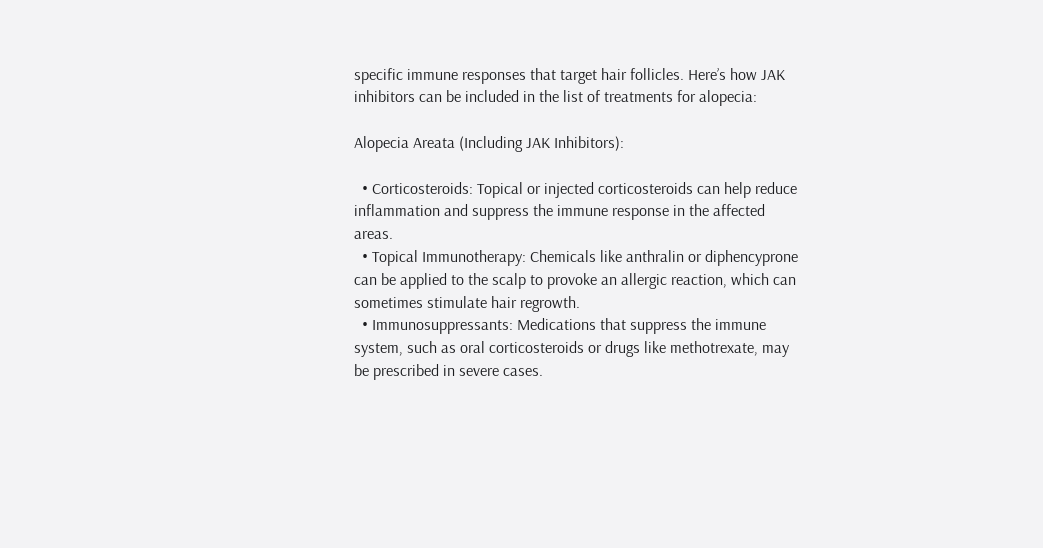specific immune responses that target hair follicles. Here’s how JAK inhibitors can be included in the list of treatments for alopecia:

Alopecia Areata (Including JAK Inhibitors):

  • Corticosteroids: Topical or injected corticosteroids can help reduce inflammation and suppress the immune response in the affected areas.
  • Topical Immunotherapy: Chemicals like anthralin or diphencyprone can be applied to the scalp to provoke an allergic reaction, which can sometimes stimulate hair regrowth.
  • Immunosuppressants: Medications that suppress the immune system, such as oral corticosteroids or drugs like methotrexate, may be prescribed in severe cases.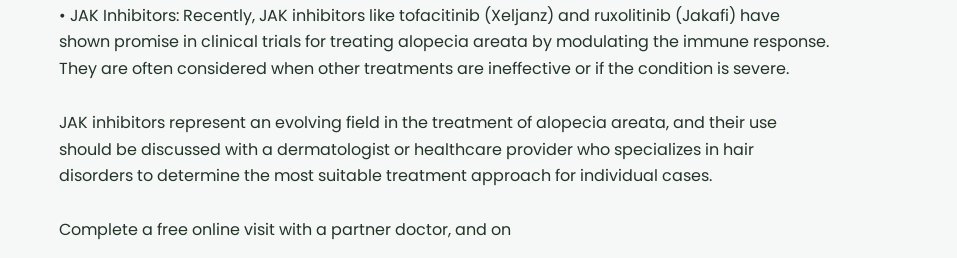• JAK Inhibitors: Recently, JAK inhibitors like tofacitinib (Xeljanz) and ruxolitinib (Jakafi) have shown promise in clinical trials for treating alopecia areata by modulating the immune response. They are often considered when other treatments are ineffective or if the condition is severe.

JAK inhibitors represent an evolving field in the treatment of alopecia areata, and their use should be discussed with a dermatologist or healthcare provider who specializes in hair disorders to determine the most suitable treatment approach for individual cases.

Complete a free online visit with a partner doctor, and on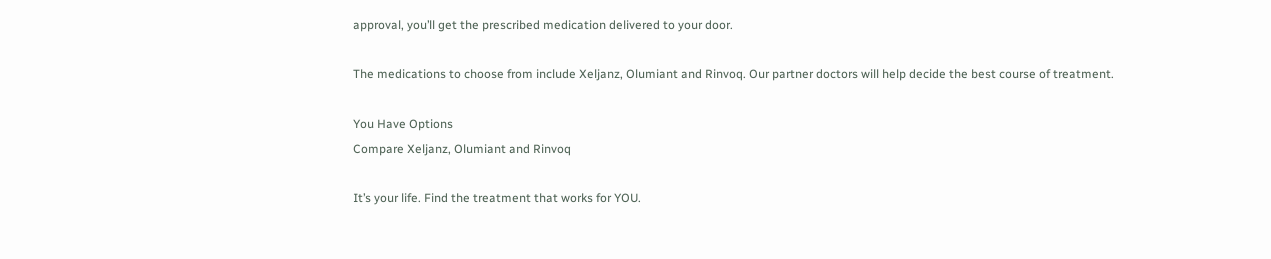approval, you’ll get the prescribed medication delivered to your door.

The medications to choose from include Xeljanz, Olumiant and Rinvoq. Our partner doctors will help decide the best course of treatment.

You Have Options
Compare Xeljanz, Olumiant and Rinvoq

It’s your life. Find the treatment that works for YOU.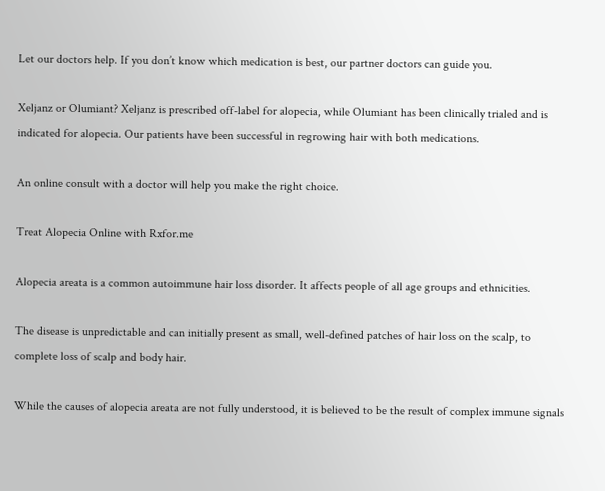Let our doctors help. If you don’t know which medication is best, our partner doctors can guide you.

Xeljanz or Olumiant? Xeljanz is prescribed off-label for alopecia, while Olumiant has been clinically trialed and is indicated for alopecia. Our patients have been successful in regrowing hair with both medications.

An online consult with a doctor will help you make the right choice.

Treat Alopecia Online with Rxfor.me

Alopecia areata is a common autoimmune hair loss disorder. It affects people of all age groups and ethnicities.

The disease is unpredictable and can initially present as small, well-defined patches of hair loss on the scalp, to complete loss of scalp and body hair.

While the causes of alopecia areata are not fully understood, it is believed to be the result of complex immune signals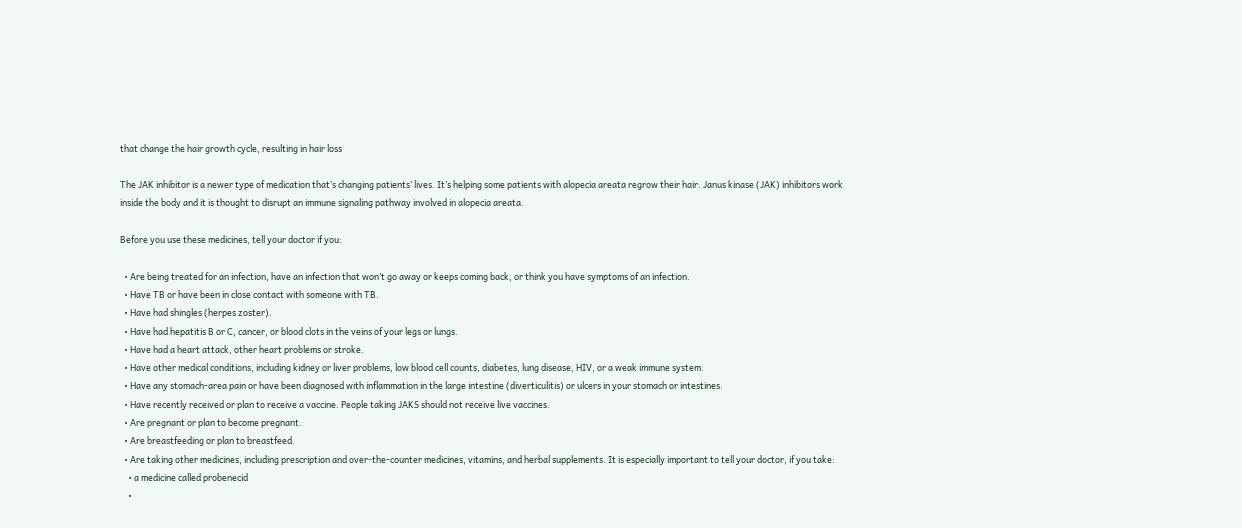that change the hair growth cycle, resulting in hair loss

The JAK inhibitor is a newer type of medication that’s changing patients’ lives. It’s helping some patients with alopecia areata regrow their hair. Janus kinase (JAK) inhibitors work inside the body and it is thought to disrupt an immune signaling pathway involved in alopecia areata.

Before you use these medicines, tell your doctor if you:

  • Are being treated for an infection, have an infection that won’t go away or keeps coming back, or think you have symptoms of an infection.
  • Have TB or have been in close contact with someone with TB.
  • Have had shingles (herpes zoster).
  • Have had hepatitis B or C, cancer, or blood clots in the veins of your legs or lungs.
  • Have had a heart attack, other heart problems or stroke.
  • Have other medical conditions, including kidney or liver problems, low blood cell counts, diabetes, lung disease, HIV, or a weak immune system.
  • Have any stomach-area pain or have been diagnosed with inflammation in the large intestine (diverticulitis) or ulcers in your stomach or intestines.
  • Have recently received or plan to receive a vaccine. People taking JAKS should not receive live vaccines.
  • Are pregnant or plan to become pregnant.
  • Are breastfeeding or plan to breastfeed.
  • Are taking other medicines, including prescription and over-the-counter medicines, vitamins, and herbal supplements. It is especially important to tell your doctor, if you take:
    • a medicine called probenecid
    •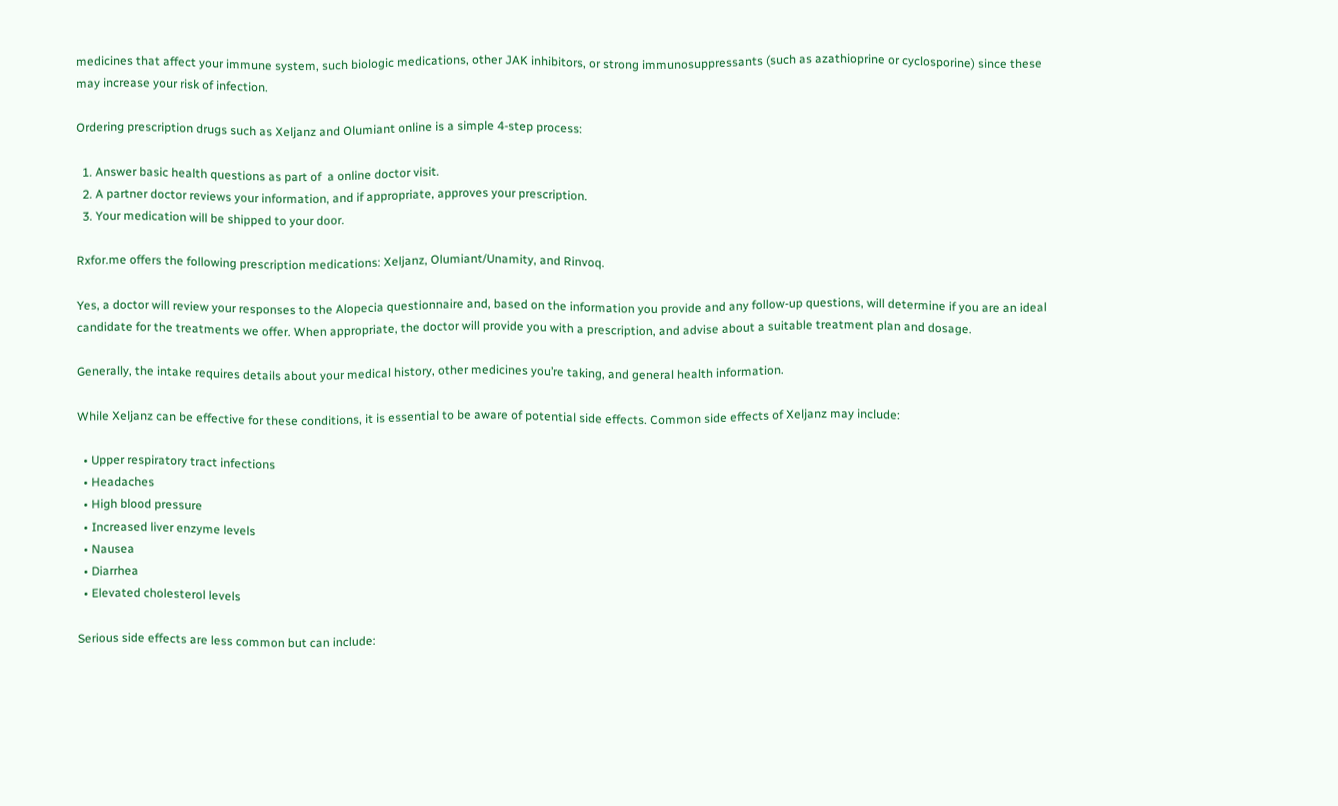medicines that affect your immune system, such biologic medications, other JAK inhibitors, or strong immunosuppressants (such as azathioprine or cyclosporine) since these may increase your risk of infection.

Ordering prescription drugs such as Xeljanz and Olumiant online is a simple 4-step process:

  1. Answer basic health questions as part of  a online doctor visit.
  2. A partner doctor reviews your information, and if appropriate, approves your prescription.
  3. Your medication will be shipped to your door.

Rxfor.me offers the following prescription medications: Xeljanz, Olumiant/Unamity, and Rinvoq.

Yes, a doctor will review your responses to the Alopecia questionnaire and, based on the information you provide and any follow-up questions, will determine if you are an ideal candidate for the treatments we offer. When appropriate, the doctor will provide you with a prescription, and advise about a suitable treatment plan and dosage.

Generally, the intake requires details about your medical history, other medicines you’re taking, and general health information.

While Xeljanz can be effective for these conditions, it is essential to be aware of potential side effects. Common side effects of Xeljanz may include:

  • Upper respiratory tract infections
  • Headaches
  • High blood pressure
  • Increased liver enzyme levels
  • Nausea
  • Diarrhea
  • Elevated cholesterol levels

Serious side effects are less common but can include: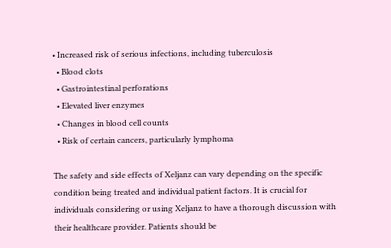• Increased risk of serious infections, including tuberculosis
  • Blood clots
  • Gastrointestinal perforations
  • Elevated liver enzymes
  • Changes in blood cell counts
  • Risk of certain cancers, particularly lymphoma

The safety and side effects of Xeljanz can vary depending on the specific condition being treated and individual patient factors. It is crucial for individuals considering or using Xeljanz to have a thorough discussion with their healthcare provider. Patients should be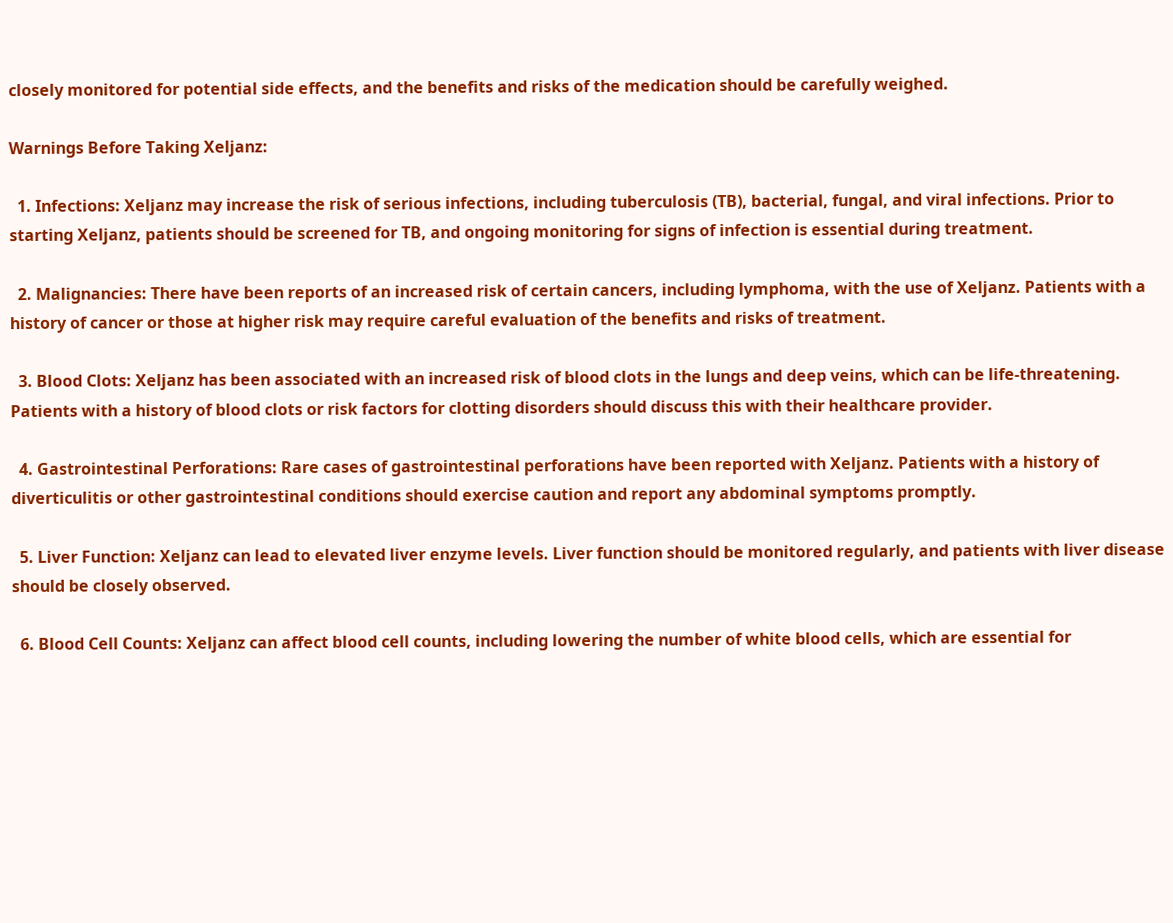closely monitored for potential side effects, and the benefits and risks of the medication should be carefully weighed.

Warnings Before Taking Xeljanz:

  1. Infections: Xeljanz may increase the risk of serious infections, including tuberculosis (TB), bacterial, fungal, and viral infections. Prior to starting Xeljanz, patients should be screened for TB, and ongoing monitoring for signs of infection is essential during treatment.

  2. Malignancies: There have been reports of an increased risk of certain cancers, including lymphoma, with the use of Xeljanz. Patients with a history of cancer or those at higher risk may require careful evaluation of the benefits and risks of treatment.

  3. Blood Clots: Xeljanz has been associated with an increased risk of blood clots in the lungs and deep veins, which can be life-threatening. Patients with a history of blood clots or risk factors for clotting disorders should discuss this with their healthcare provider.

  4. Gastrointestinal Perforations: Rare cases of gastrointestinal perforations have been reported with Xeljanz. Patients with a history of diverticulitis or other gastrointestinal conditions should exercise caution and report any abdominal symptoms promptly.

  5. Liver Function: Xeljanz can lead to elevated liver enzyme levels. Liver function should be monitored regularly, and patients with liver disease should be closely observed.

  6. Blood Cell Counts: Xeljanz can affect blood cell counts, including lowering the number of white blood cells, which are essential for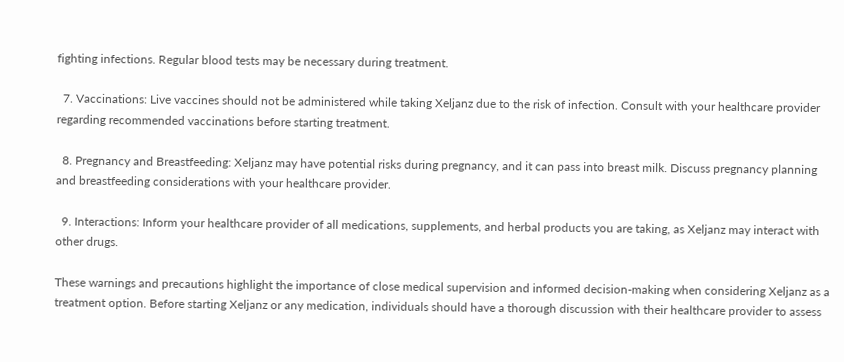fighting infections. Regular blood tests may be necessary during treatment.

  7. Vaccinations: Live vaccines should not be administered while taking Xeljanz due to the risk of infection. Consult with your healthcare provider regarding recommended vaccinations before starting treatment.

  8. Pregnancy and Breastfeeding: Xeljanz may have potential risks during pregnancy, and it can pass into breast milk. Discuss pregnancy planning and breastfeeding considerations with your healthcare provider.

  9. Interactions: Inform your healthcare provider of all medications, supplements, and herbal products you are taking, as Xeljanz may interact with other drugs.

These warnings and precautions highlight the importance of close medical supervision and informed decision-making when considering Xeljanz as a treatment option. Before starting Xeljanz or any medication, individuals should have a thorough discussion with their healthcare provider to assess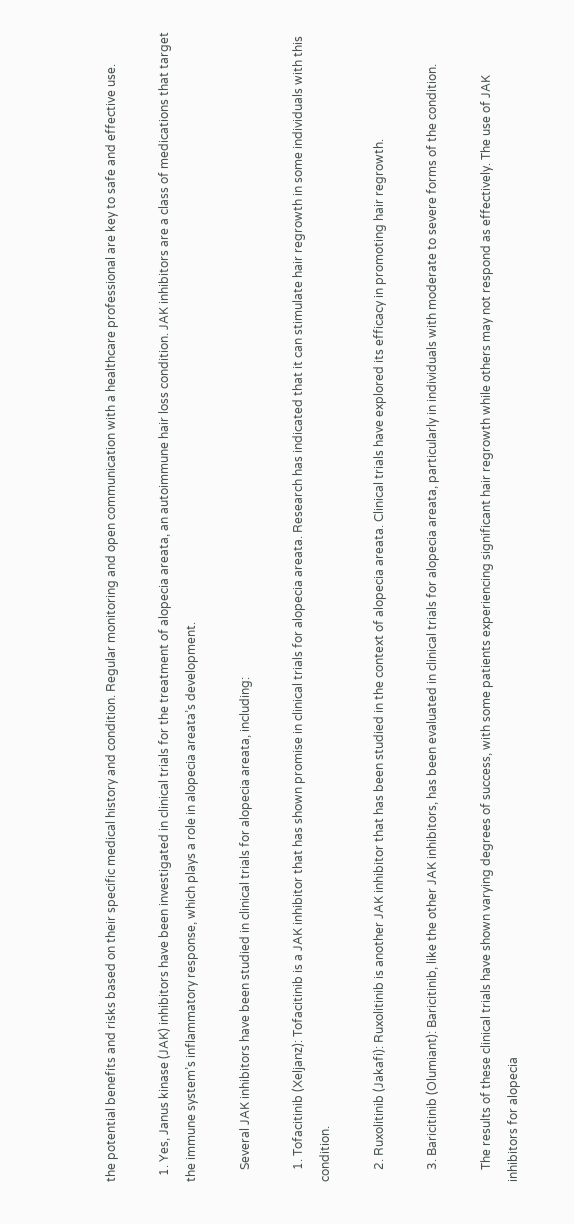the potential benefits and risks based on their specific medical history and condition. Regular monitoring and open communication with a healthcare professional are key to safe and effective use.

  1. Yes, Janus kinase (JAK) inhibitors have been investigated in clinical trials for the treatment of alopecia areata, an autoimmune hair loss condition. JAK inhibitors are a class of medications that target the immune system’s inflammatory response, which plays a role in alopecia areata’s development.

    Several JAK inhibitors have been studied in clinical trials for alopecia areata, including:

    1. Tofacitinib (Xeljanz): Tofacitinib is a JAK inhibitor that has shown promise in clinical trials for alopecia areata. Research has indicated that it can stimulate hair regrowth in some individuals with this condition.

    2. Ruxolitinib (Jakafi): Ruxolitinib is another JAK inhibitor that has been studied in the context of alopecia areata. Clinical trials have explored its efficacy in promoting hair regrowth.

    3. Baricitinib (Olumiant): Baricitinib, like the other JAK inhibitors, has been evaluated in clinical trials for alopecia areata, particularly in individuals with moderate to severe forms of the condition.

    The results of these clinical trials have shown varying degrees of success, with some patients experiencing significant hair regrowth while others may not respond as effectively. The use of JAK inhibitors for alopecia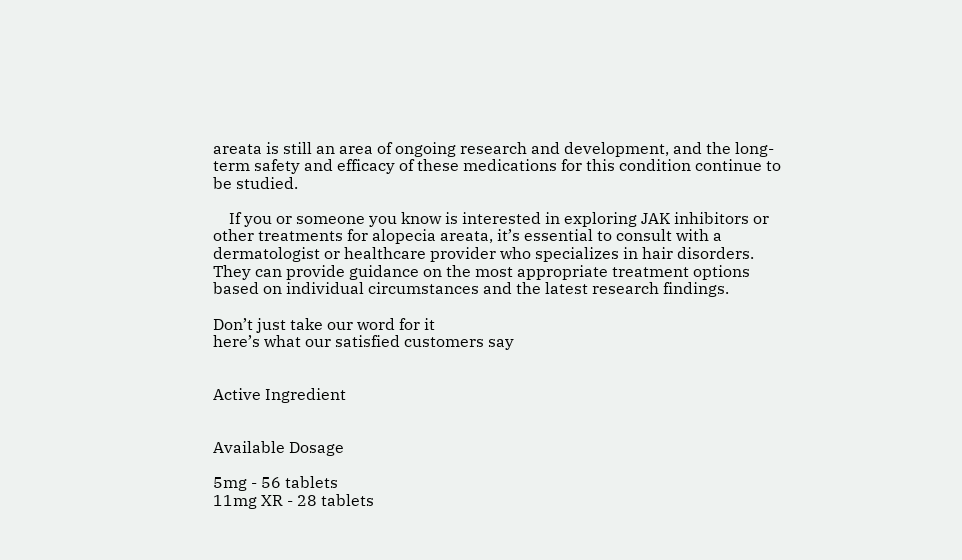areata is still an area of ongoing research and development, and the long-term safety and efficacy of these medications for this condition continue to be studied.

    If you or someone you know is interested in exploring JAK inhibitors or other treatments for alopecia areata, it’s essential to consult with a dermatologist or healthcare provider who specializes in hair disorders. They can provide guidance on the most appropriate treatment options based on individual circumstances and the latest research findings.

Don’t just take our word for it
here’s what our satisfied customers say


Active Ingredient


Available Dosage

5mg - 56 tablets
11mg XR - 28 tablets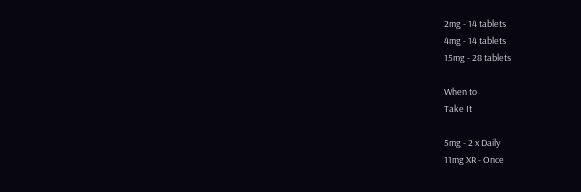2mg - 14 tablets
4mg - 14 tablets
15mg - 28 tablets

When to
Take It

5mg - 2 x Daily
11mg XR - Once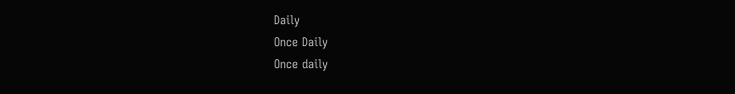Daily
Once Daily
Once daily